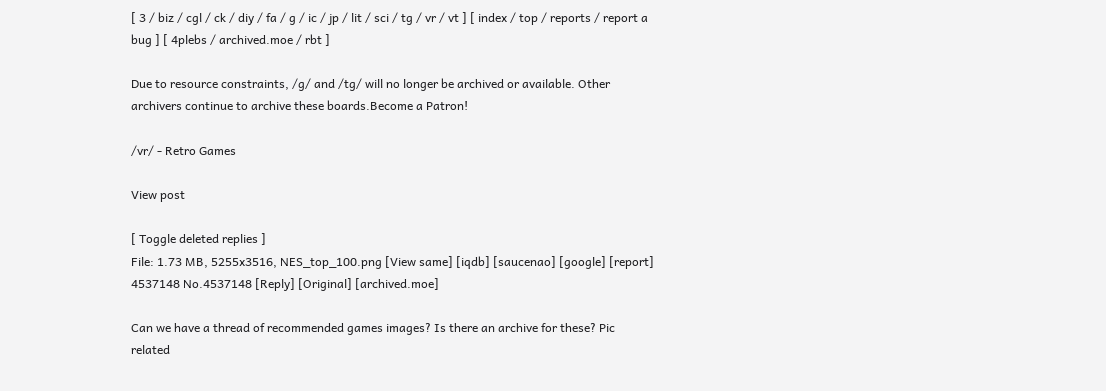[ 3 / biz / cgl / ck / diy / fa / g / ic / jp / lit / sci / tg / vr / vt ] [ index / top / reports / report a bug ] [ 4plebs / archived.moe / rbt ]

Due to resource constraints, /g/ and /tg/ will no longer be archived or available. Other archivers continue to archive these boards.Become a Patron!

/vr/ - Retro Games

View post

[ Toggle deleted replies ]
File: 1.73 MB, 5255x3516, NES_top_100.png [View same] [iqdb] [saucenao] [google] [report]
4537148 No.4537148 [Reply] [Original] [archived.moe]

Can we have a thread of recommended games images? Is there an archive for these? Pic related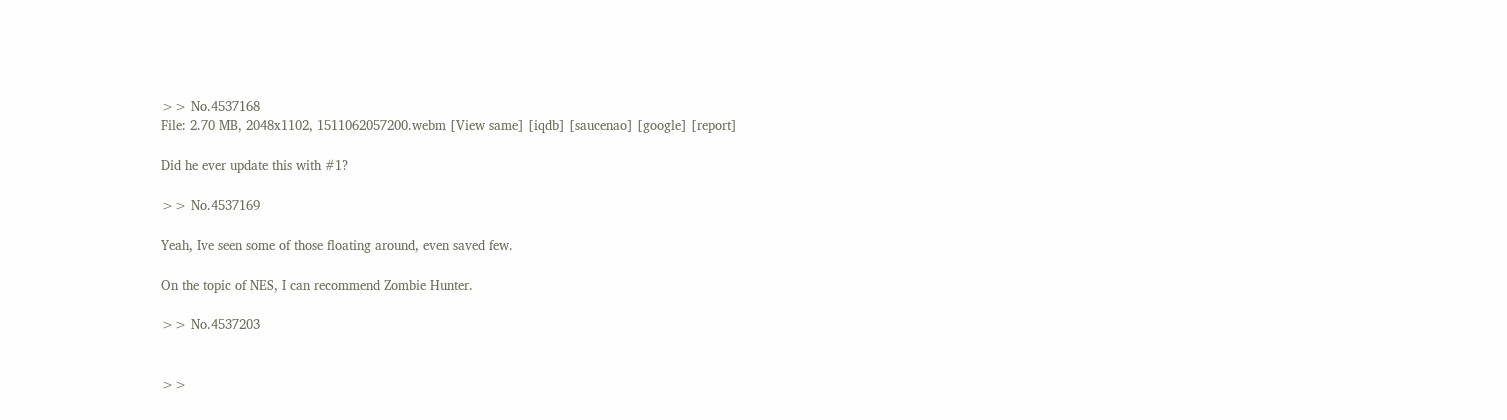>> No.4537168
File: 2.70 MB, 2048x1102, 1511062057200.webm [View same] [iqdb] [saucenao] [google] [report]

Did he ever update this with #1?

>> No.4537169

Yeah, Ive seen some of those floating around, even saved few.

On the topic of NES, I can recommend Zombie Hunter.

>> No.4537203


>>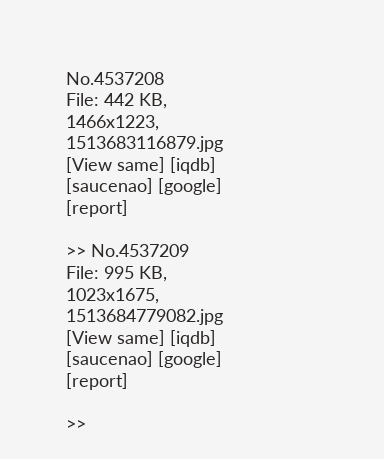No.4537208
File: 442 KB, 1466x1223, 1513683116879.jpg [View same] [iqdb] [saucenao] [google] [report]

>> No.4537209
File: 995 KB, 1023x1675, 1513684779082.jpg [View same] [iqdb] [saucenao] [google] [report]

>>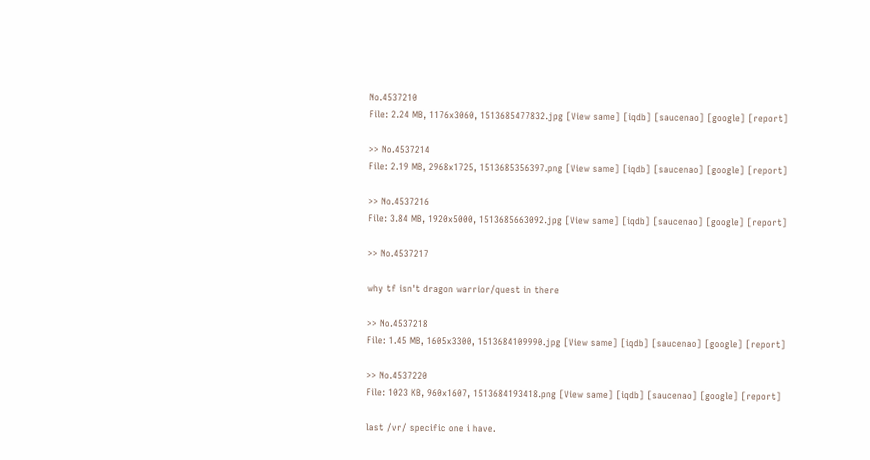No.4537210
File: 2.24 MB, 1176x3060, 1513685477832.jpg [View same] [iqdb] [saucenao] [google] [report]

>> No.4537214
File: 2.19 MB, 2968x1725, 1513685356397.png [View same] [iqdb] [saucenao] [google] [report]

>> No.4537216
File: 3.84 MB, 1920x5000, 1513685663092.jpg [View same] [iqdb] [saucenao] [google] [report]

>> No.4537217

why tf isn't dragon warrior/quest in there

>> No.4537218
File: 1.45 MB, 1605x3300, 1513684109990.jpg [View same] [iqdb] [saucenao] [google] [report]

>> No.4537220
File: 1023 KB, 960x1607, 1513684193418.png [View same] [iqdb] [saucenao] [google] [report]

last /vr/ specific one i have.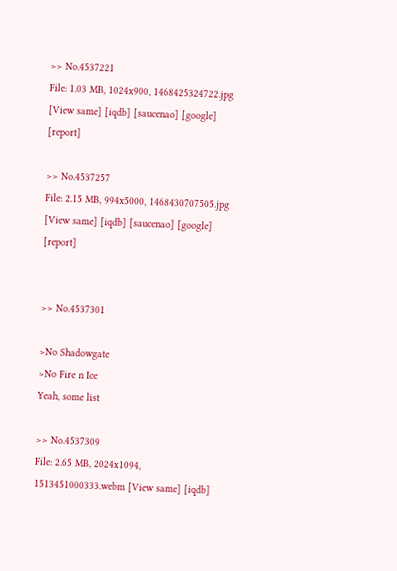>> No.4537221
File: 1.03 MB, 1024x900, 1468425324722.jpg [View same] [iqdb] [saucenao] [google] [report]

>> No.4537257
File: 2.15 MB, 994x5000, 1468430707505.jpg [View same] [iqdb] [saucenao] [google] [report]


>> No.4537301

>No Shadowgate
>No Fire n Ice
Yeah, some list

>> No.4537309
File: 2.65 MB, 2024x1094, 1513451000333.webm [View same] [iqdb]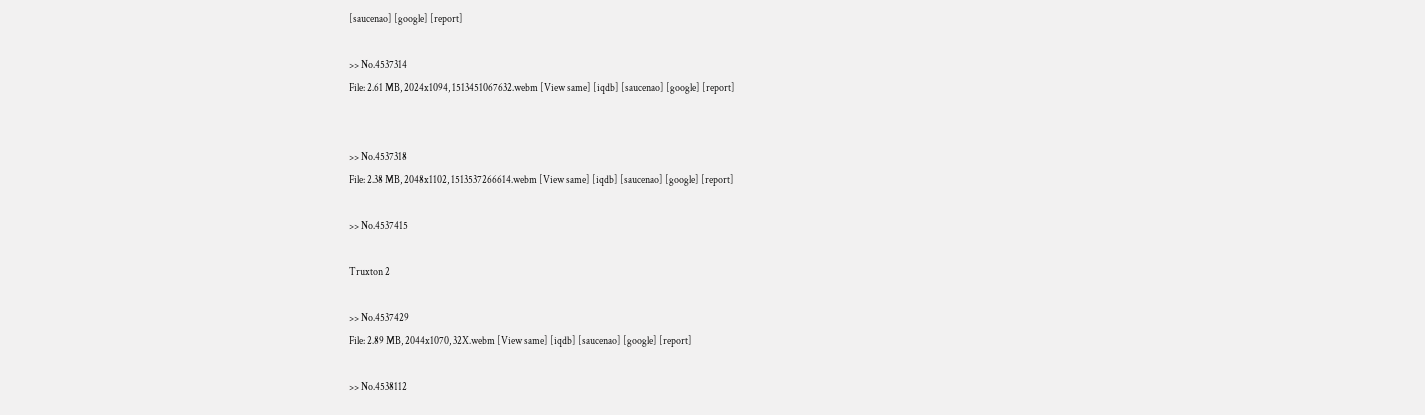[saucenao] [google] [report]

>> No.4537314
File: 2.61 MB, 2024x1094, 1513451067632.webm [View same] [iqdb] [saucenao] [google] [report]


>> No.4537318
File: 2.38 MB, 2048x1102, 1513537266614.webm [View same] [iqdb] [saucenao] [google] [report]

>> No.4537415

Truxton 2

>> No.4537429
File: 2.89 MB, 2044x1070, 32X.webm [View same] [iqdb] [saucenao] [google] [report]

>> No.4538112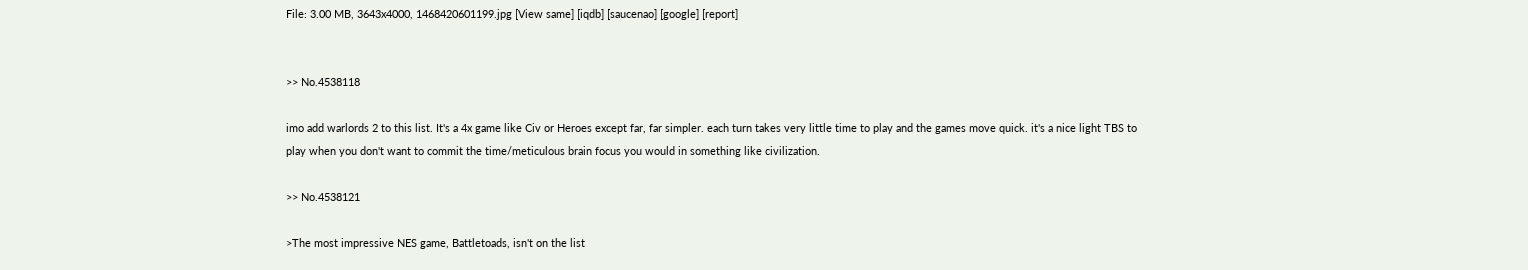File: 3.00 MB, 3643x4000, 1468420601199.jpg [View same] [iqdb] [saucenao] [google] [report]


>> No.4538118

imo add warlords 2 to this list. It's a 4x game like Civ or Heroes except far, far simpler. each turn takes very little time to play and the games move quick. it's a nice light TBS to play when you don't want to commit the time/meticulous brain focus you would in something like civilization.

>> No.4538121

>The most impressive NES game, Battletoads, isn't on the list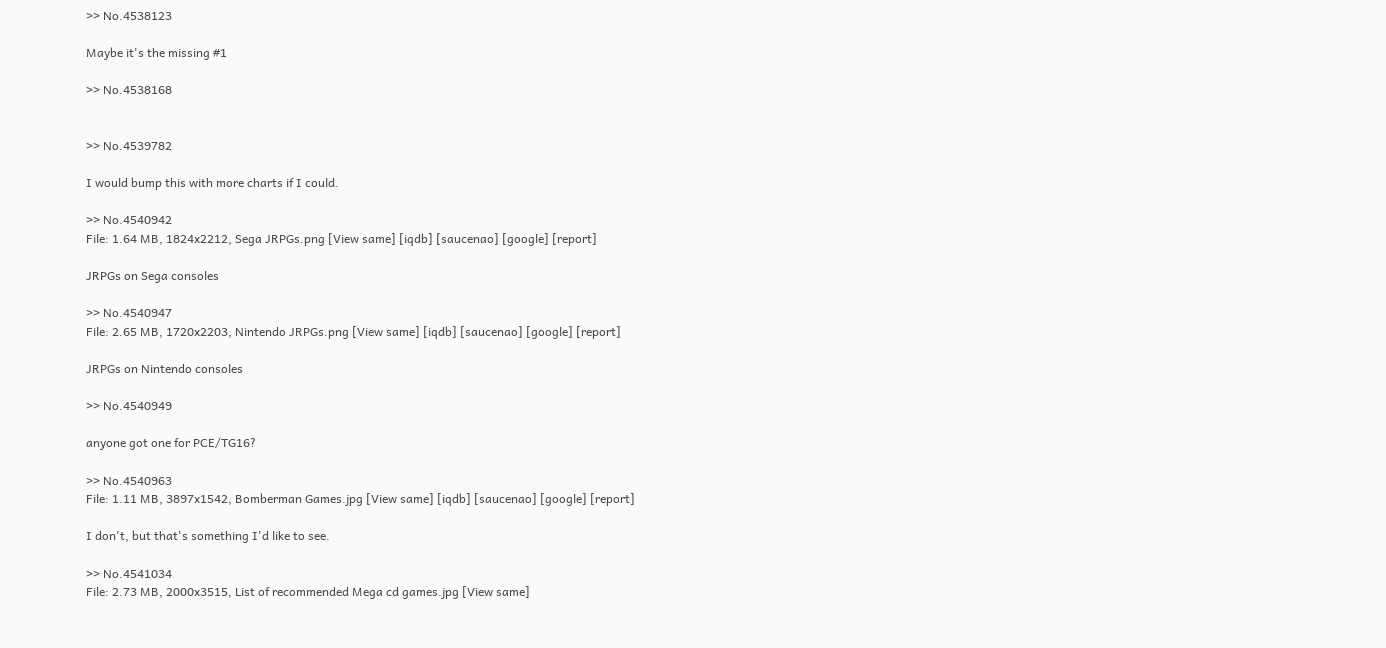>> No.4538123

Maybe it's the missing #1

>> No.4538168


>> No.4539782

I would bump this with more charts if I could.

>> No.4540942
File: 1.64 MB, 1824x2212, Sega JRPGs.png [View same] [iqdb] [saucenao] [google] [report]

JRPGs on Sega consoles

>> No.4540947
File: 2.65 MB, 1720x2203, Nintendo JRPGs.png [View same] [iqdb] [saucenao] [google] [report]

JRPGs on Nintendo consoles

>> No.4540949

anyone got one for PCE/TG16?

>> No.4540963
File: 1.11 MB, 3897x1542, Bomberman Games.jpg [View same] [iqdb] [saucenao] [google] [report]

I don't, but that's something I'd like to see.

>> No.4541034
File: 2.73 MB, 2000x3515, List of recommended Mega cd games.jpg [View same]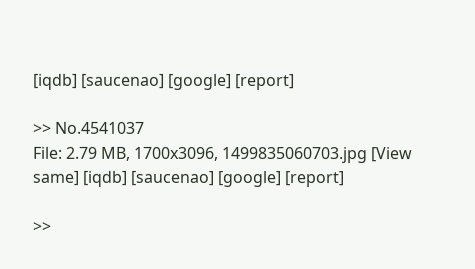[iqdb] [saucenao] [google] [report]

>> No.4541037
File: 2.79 MB, 1700x3096, 1499835060703.jpg [View same] [iqdb] [saucenao] [google] [report]

>>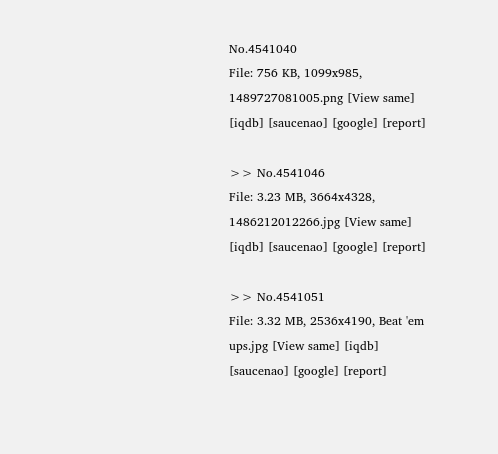No.4541040
File: 756 KB, 1099x985, 1489727081005.png [View same] [iqdb] [saucenao] [google] [report]

>> No.4541046
File: 3.23 MB, 3664x4328, 1486212012266.jpg [View same] [iqdb] [saucenao] [google] [report]

>> No.4541051
File: 3.32 MB, 2536x4190, Beat 'em ups.jpg [View same] [iqdb] [saucenao] [google] [report]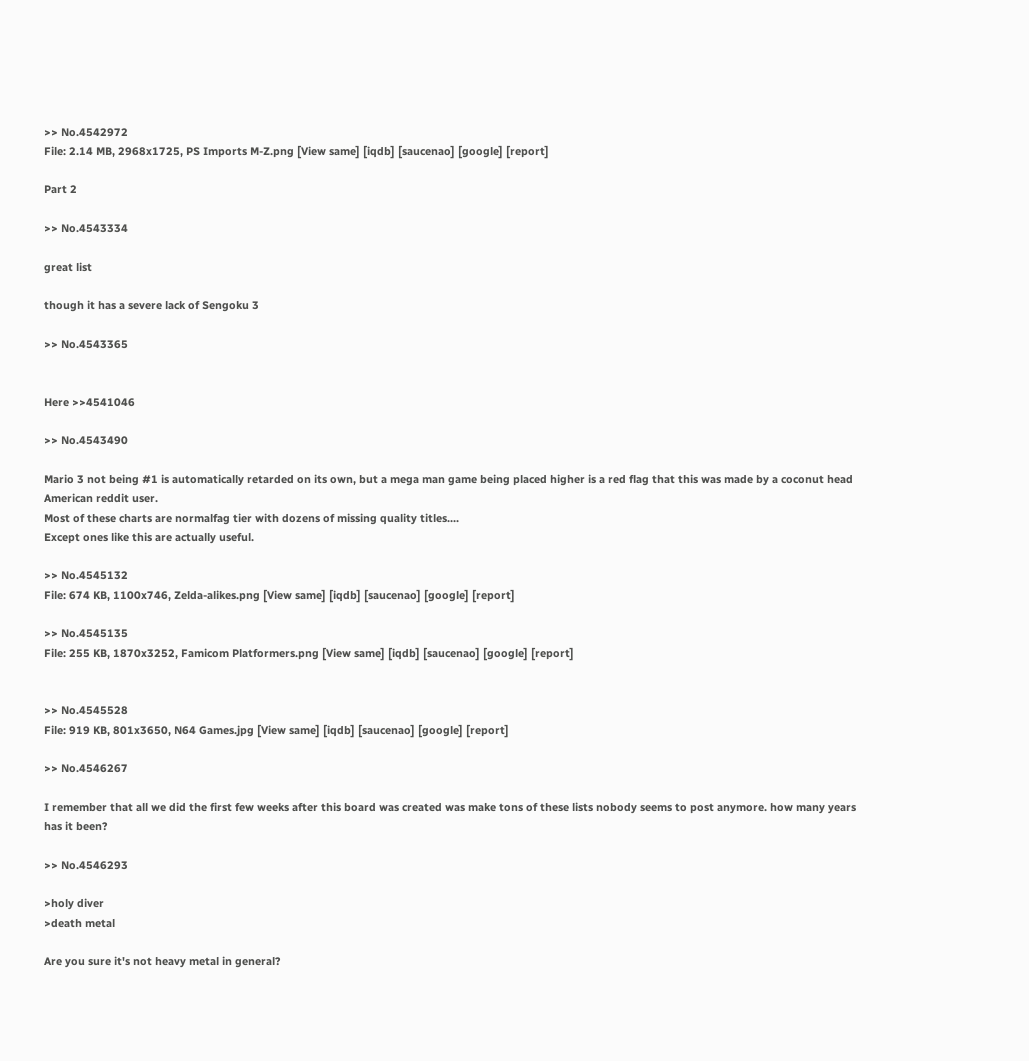>> No.4542972
File: 2.14 MB, 2968x1725, PS Imports M-Z.png [View same] [iqdb] [saucenao] [google] [report]

Part 2

>> No.4543334

great list

though it has a severe lack of Sengoku 3

>> No.4543365


Here >>4541046

>> No.4543490

Mario 3 not being #1 is automatically retarded on its own, but a mega man game being placed higher is a red flag that this was made by a coconut head American reddit user.
Most of these charts are normalfag tier with dozens of missing quality titles....
Except ones like this are actually useful.

>> No.4545132
File: 674 KB, 1100x746, Zelda-alikes.png [View same] [iqdb] [saucenao] [google] [report]

>> No.4545135
File: 255 KB, 1870x3252, Famicom Platformers.png [View same] [iqdb] [saucenao] [google] [report]


>> No.4545528
File: 919 KB, 801x3650, N64 Games.jpg [View same] [iqdb] [saucenao] [google] [report]

>> No.4546267

I remember that all we did the first few weeks after this board was created was make tons of these lists nobody seems to post anymore. how many years has it been?

>> No.4546293

>holy diver
>death metal

Are you sure it's not heavy metal in general?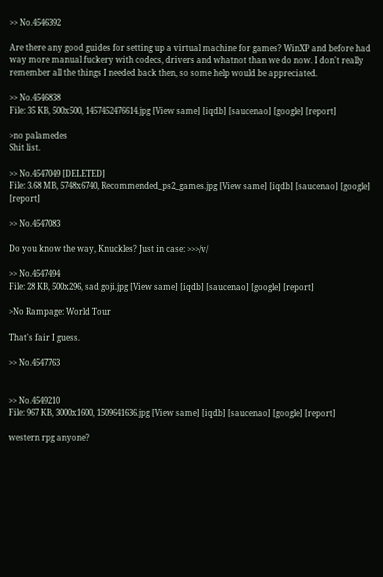>> No.4546392

Are there any good guides for setting up a virtual machine for games? WinXP and before had way more manual fuckery with codecs, drivers and whatnot than we do now. I don't really remember all the things I needed back then, so some help would be appreciated.

>> No.4546838
File: 35 KB, 500x500, 1457452476614.jpg [View same] [iqdb] [saucenao] [google] [report]

>no palamedes
Shit list.

>> No.4547049 [DELETED]
File: 3.68 MB, 5748x6740, Recommended_ps2_games.jpg [View same] [iqdb] [saucenao] [google] [report]

>> No.4547083

Do you know the way, Knuckles? Just in case: >>>/v/

>> No.4547494
File: 28 KB, 500x296, sad goji.jpg [View same] [iqdb] [saucenao] [google] [report]

>No Rampage: World Tour

That's fair I guess.

>> No.4547763


>> No.4549210
File: 967 KB, 3000x1600, 1509641636.jpg [View same] [iqdb] [saucenao] [google] [report]

western rpg anyone?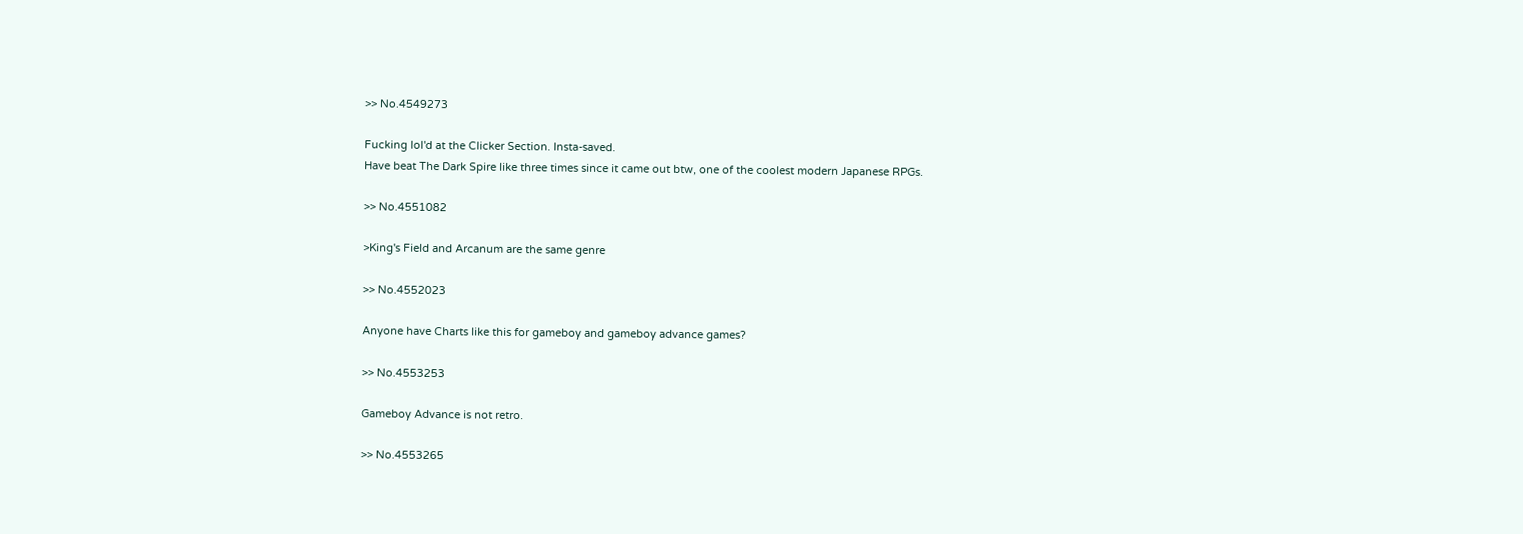>> No.4549273

Fucking lol'd at the Clicker Section. Insta-saved.
Have beat The Dark Spire like three times since it came out btw, one of the coolest modern Japanese RPGs.

>> No.4551082

>King's Field and Arcanum are the same genre

>> No.4552023

Anyone have Charts like this for gameboy and gameboy advance games?

>> No.4553253

Gameboy Advance is not retro.

>> No.4553265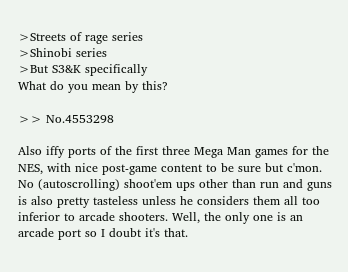>Streets of rage series
>Shinobi series
>But S3&K specifically
What do you mean by this?

>> No.4553298

Also iffy ports of the first three Mega Man games for the NES, with nice post-game content to be sure but c'mon.
No (autoscrolling) shoot'em ups other than run and guns is also pretty tasteless unless he considers them all too inferior to arcade shooters. Well, the only one is an arcade port so I doubt it's that.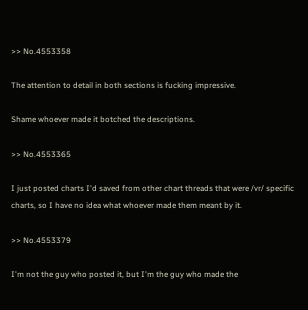>> No.4553358

The attention to detail in both sections is fucking impressive.

Shame whoever made it botched the descriptions.

>> No.4553365

I just posted charts I'd saved from other chart threads that were /vr/ specific charts, so I have no idea what whoever made them meant by it.

>> No.4553379

I'm not the guy who posted it, but I'm the guy who made the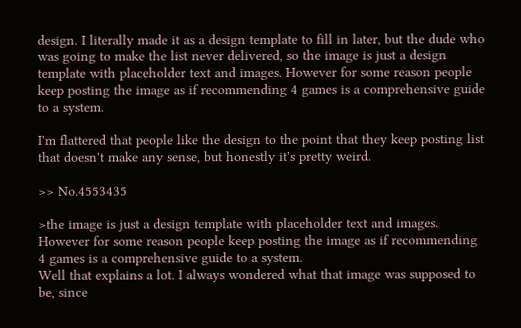design. I literally made it as a design template to fill in later, but the dude who was going to make the list never delivered, so the image is just a design template with placeholder text and images. However for some reason people keep posting the image as if recommending 4 games is a comprehensive guide to a system.

I'm flattered that people like the design to the point that they keep posting list that doesn't make any sense, but honestly it's pretty weird.

>> No.4553435

>the image is just a design template with placeholder text and images. However for some reason people keep posting the image as if recommending 4 games is a comprehensive guide to a system.
Well that explains a lot. I always wondered what that image was supposed to be, since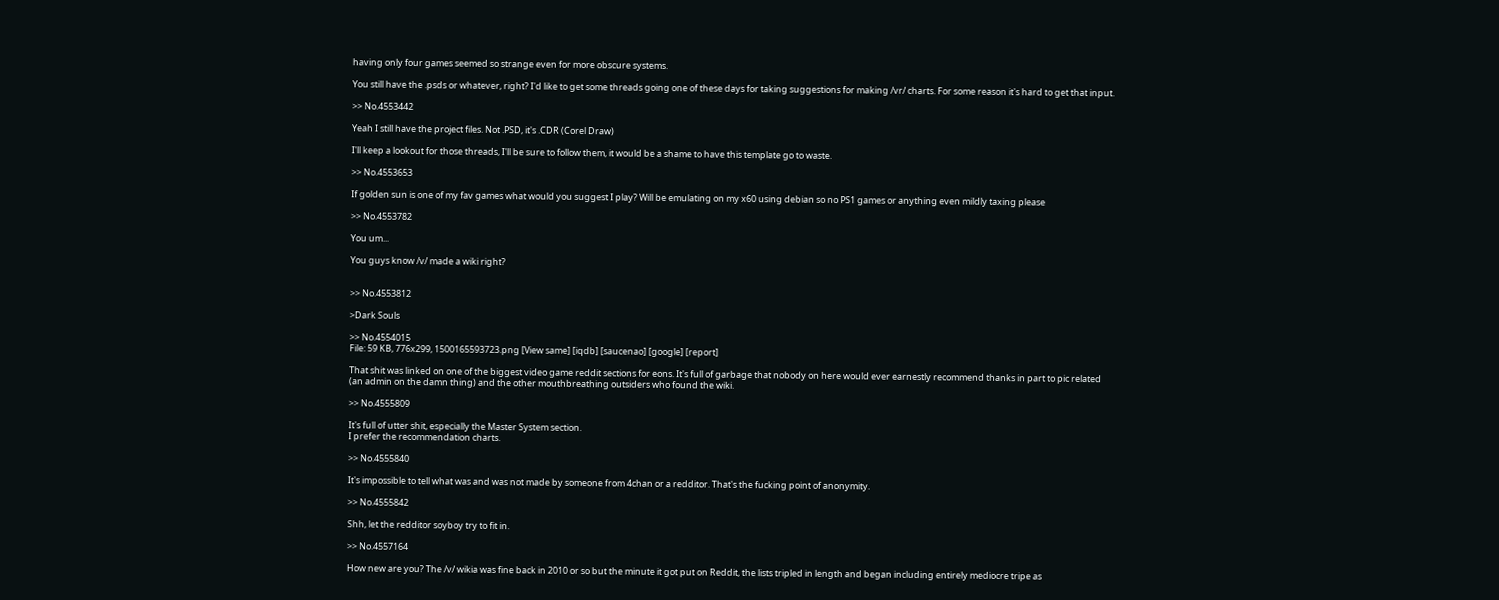having only four games seemed so strange even for more obscure systems.

You still have the .psds or whatever, right? I'd like to get some threads going one of these days for taking suggestions for making /vr/ charts. For some reason it's hard to get that input.

>> No.4553442

Yeah I still have the project files. Not .PSD, it's .CDR (Corel Draw)

I'll keep a lookout for those threads, I'll be sure to follow them, it would be a shame to have this template go to waste.

>> No.4553653

If golden sun is one of my fav games what would you suggest I play? Will be emulating on my x60 using debian so no PS1 games or anything even mildly taxing please

>> No.4553782

You um...

You guys know /v/ made a wiki right?


>> No.4553812

>Dark Souls

>> No.4554015
File: 59 KB, 776x299, 1500165593723.png [View same] [iqdb] [saucenao] [google] [report]

That shit was linked on one of the biggest video game reddit sections for eons. It's full of garbage that nobody on here would ever earnestly recommend thanks in part to pic related (an admin on the damn thing) and the other mouthbreathing outsiders who found the wiki.

>> No.4555809

It's full of utter shit, especially the Master System section.
I prefer the recommendation charts.

>> No.4555840

It's impossible to tell what was and was not made by someone from 4chan or a redditor. That's the fucking point of anonymity.

>> No.4555842

Shh, let the redditor soyboy try to fit in.

>> No.4557164

How new are you? The /v/ wikia was fine back in 2010 or so but the minute it got put on Reddit, the lists tripled in length and began including entirely mediocre tripe as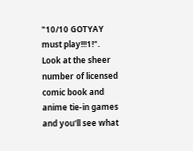"10/10 GOTYAY must play!!!1!".
Look at the sheer number of licensed comic book and anime tie-in games and you'll see what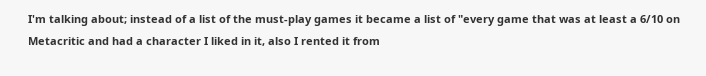I'm talking about; instead of a list of the must-play games it became a list of "every game that was at least a 6/10 on Metacritic and had a character I liked in it, also I rented it from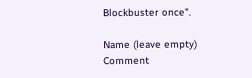Blockbuster once".

Name (leave empty)
Comment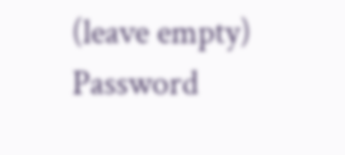(leave empty)
Password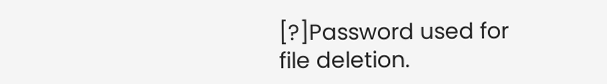[?]Password used for file deletion.